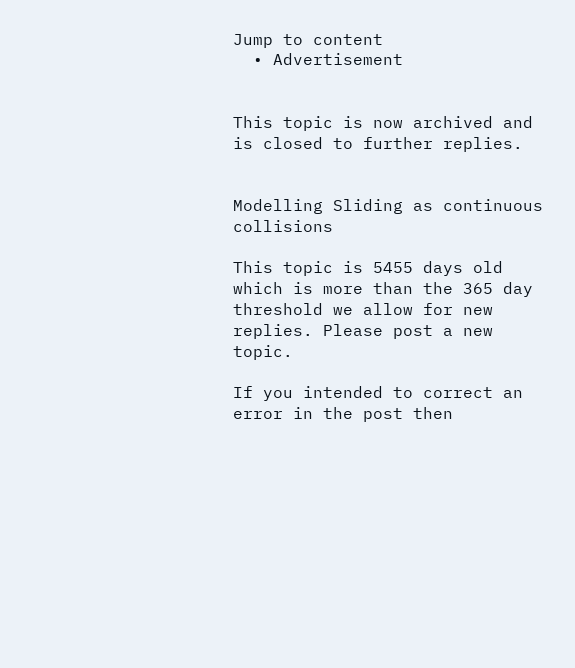Jump to content
  • Advertisement


This topic is now archived and is closed to further replies.


Modelling Sliding as continuous collisions

This topic is 5455 days old which is more than the 365 day threshold we allow for new replies. Please post a new topic.

If you intended to correct an error in the post then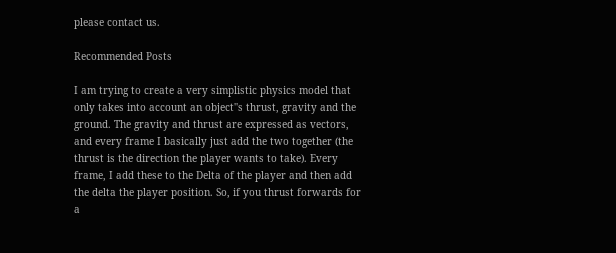please contact us.

Recommended Posts

I am trying to create a very simplistic physics model that only takes into account an object''s thrust, gravity and the ground. The gravity and thrust are expressed as vectors, and every frame I basically just add the two together (the thrust is the direction the player wants to take). Every frame, I add these to the Delta of the player and then add the delta the player position. So, if you thrust forwards for a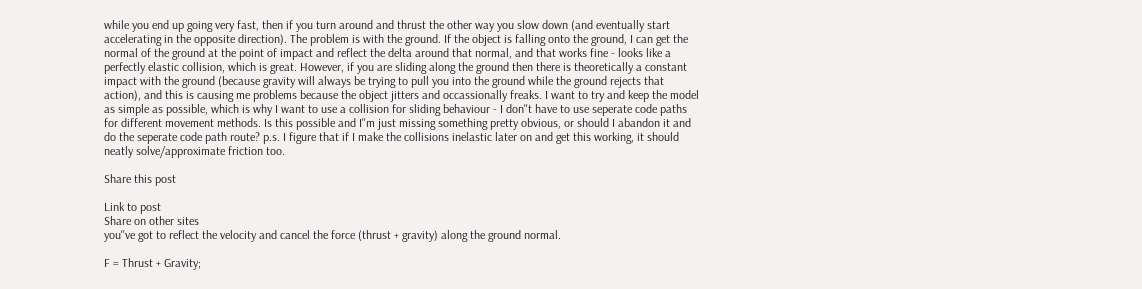while you end up going very fast, then if you turn around and thrust the other way you slow down (and eventually start accelerating in the opposite direction). The problem is with the ground. If the object is falling onto the ground, I can get the normal of the ground at the point of impact and reflect the delta around that normal, and that works fine - looks like a perfectly elastic collision, which is great. However, if you are sliding along the ground then there is theoretically a constant impact with the ground (because gravity will always be trying to pull you into the ground while the ground rejects that action), and this is causing me problems because the object jitters and occassionally freaks. I want to try and keep the model as simple as possible, which is why I want to use a collision for sliding behaviour - I don''t have to use seperate code paths for different movement methods. Is this possible and I''m just missing something pretty obvious, or should I abandon it and do the seperate code path route? p.s. I figure that if I make the collisions inelastic later on and get this working, it should neatly solve/approximate friction too.

Share this post

Link to post
Share on other sites
you''ve got to reflect the velocity and cancel the force (thrust + gravity) along the ground normal.

F = Thrust + Gravity;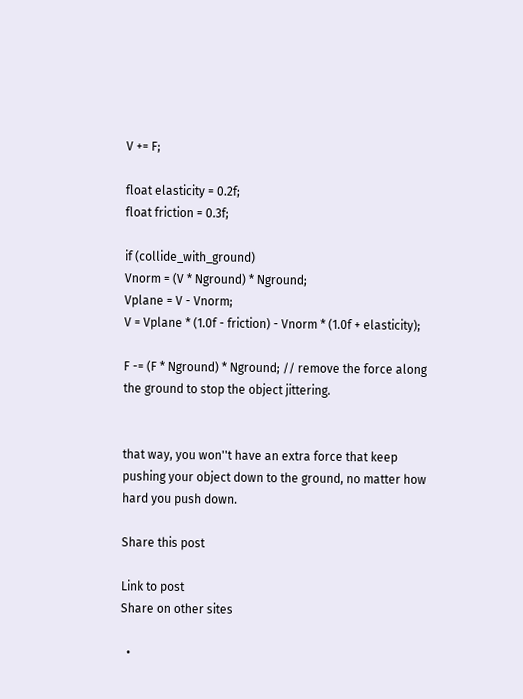V += F;

float elasticity = 0.2f;
float friction = 0.3f;

if (collide_with_ground)
Vnorm = (V * Nground) * Nground;
Vplane = V - Vnorm;
V = Vplane * (1.0f - friction) - Vnorm * (1.0f + elasticity);

F -= (F * Nground) * Nground; // remove the force along the ground to stop the object jittering.


that way, you won''t have an extra force that keep pushing your object down to the ground, no matter how hard you push down.

Share this post

Link to post
Share on other sites

  •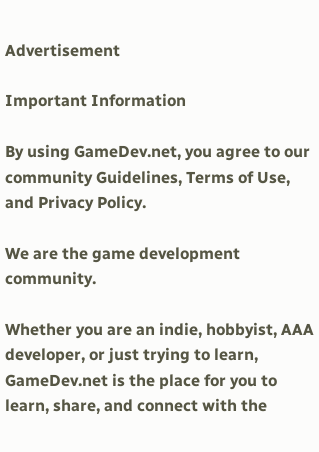Advertisement

Important Information

By using GameDev.net, you agree to our community Guidelines, Terms of Use, and Privacy Policy.

We are the game development community.

Whether you are an indie, hobbyist, AAA developer, or just trying to learn, GameDev.net is the place for you to learn, share, and connect with the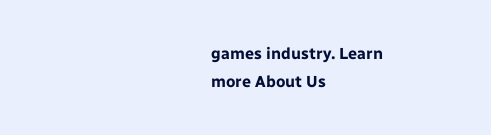games industry. Learn more About Us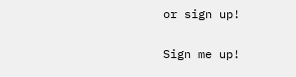or sign up!

Sign me up!